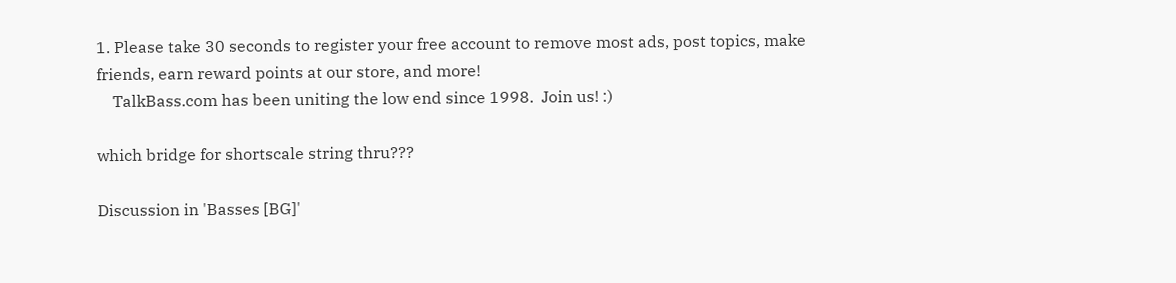1. Please take 30 seconds to register your free account to remove most ads, post topics, make friends, earn reward points at our store, and more!
    TalkBass.com has been uniting the low end since 1998.  Join us! :)

which bridge for shortscale string thru???

Discussion in 'Basses [BG]'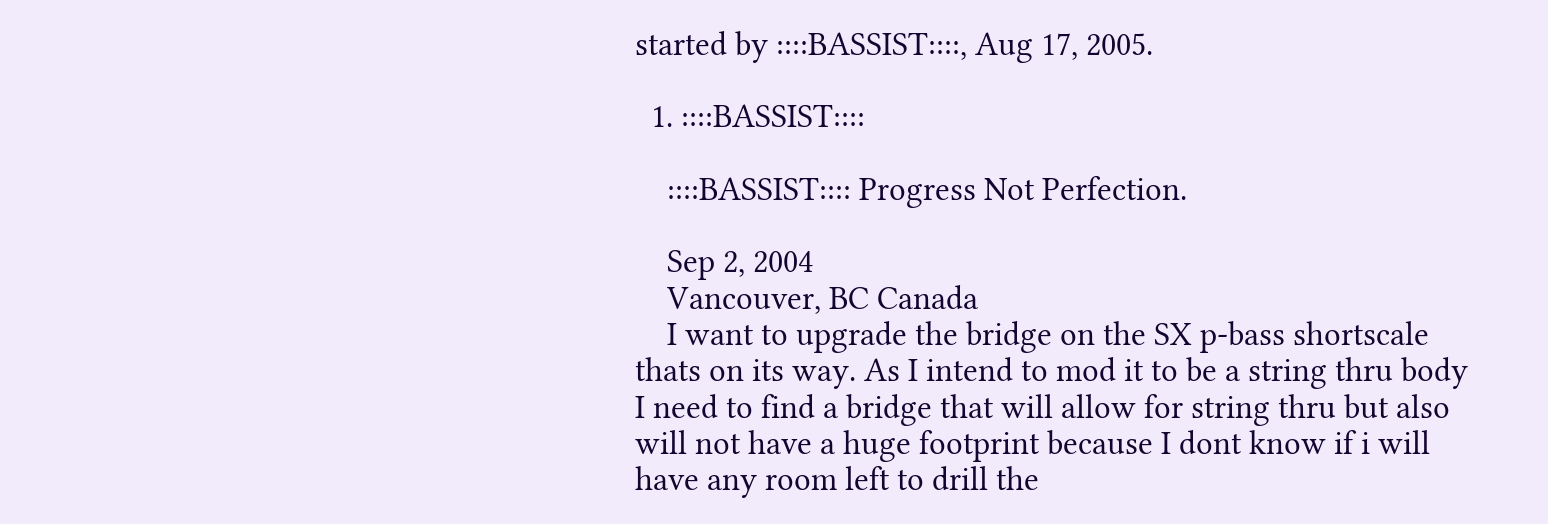started by ::::BASSIST::::, Aug 17, 2005.

  1. ::::BASSIST::::

    ::::BASSIST:::: Progress Not Perfection.

    Sep 2, 2004
    Vancouver, BC Canada
    I want to upgrade the bridge on the SX p-bass shortscale thats on its way. As I intend to mod it to be a string thru body I need to find a bridge that will allow for string thru but also will not have a huge footprint because I dont know if i will have any room left to drill the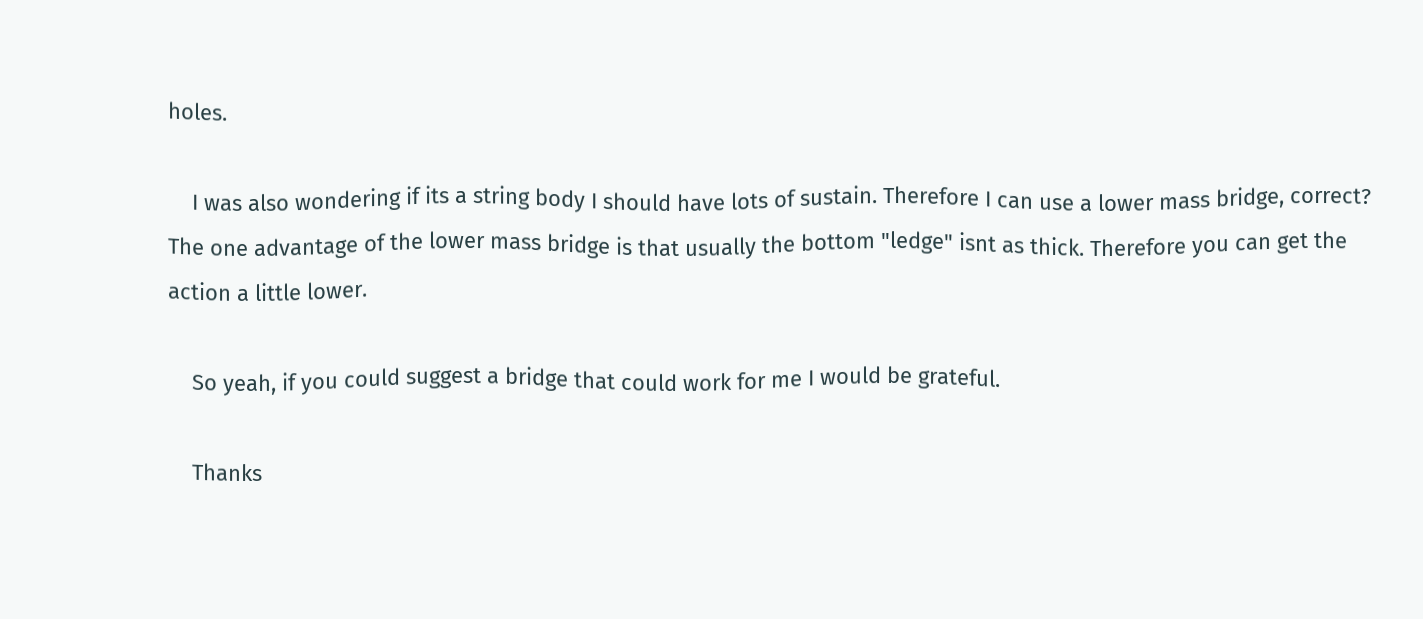holes.

    I was also wondering if its a string body I should have lots of sustain. Therefore I can use a lower mass bridge, correct? The one advantage of the lower mass bridge is that usually the bottom "ledge" isnt as thick. Therefore you can get the action a little lower.

    So yeah, if you could suggest a bridge that could work for me I would be grateful.

    Thanks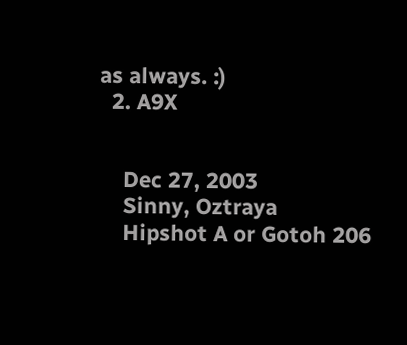as always. :)
  2. A9X


    Dec 27, 2003
    Sinny, Oztraya
    Hipshot A or Gotoh 206